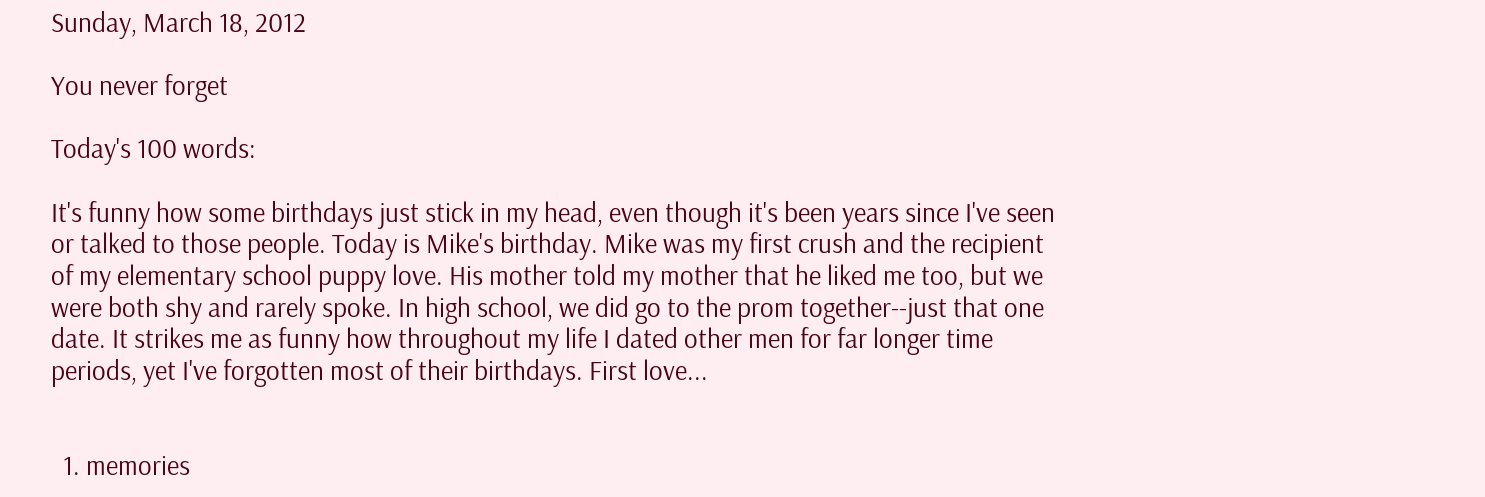Sunday, March 18, 2012

You never forget

Today's 100 words:

It's funny how some birthdays just stick in my head, even though it's been years since I've seen or talked to those people. Today is Mike's birthday. Mike was my first crush and the recipient of my elementary school puppy love. His mother told my mother that he liked me too, but we were both shy and rarely spoke. In high school, we did go to the prom together--just that one date. It strikes me as funny how throughout my life I dated other men for far longer time periods, yet I've forgotten most of their birthdays. First love...


  1. memories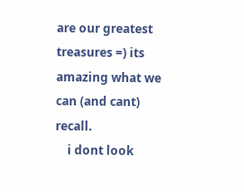are our greatest treasures =) its amazing what we can (and cant) recall.
    i dont look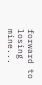forward to losing mine...